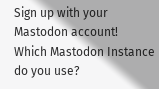Sign up with your Mastodon account!
Which Mastodon Instance do you use?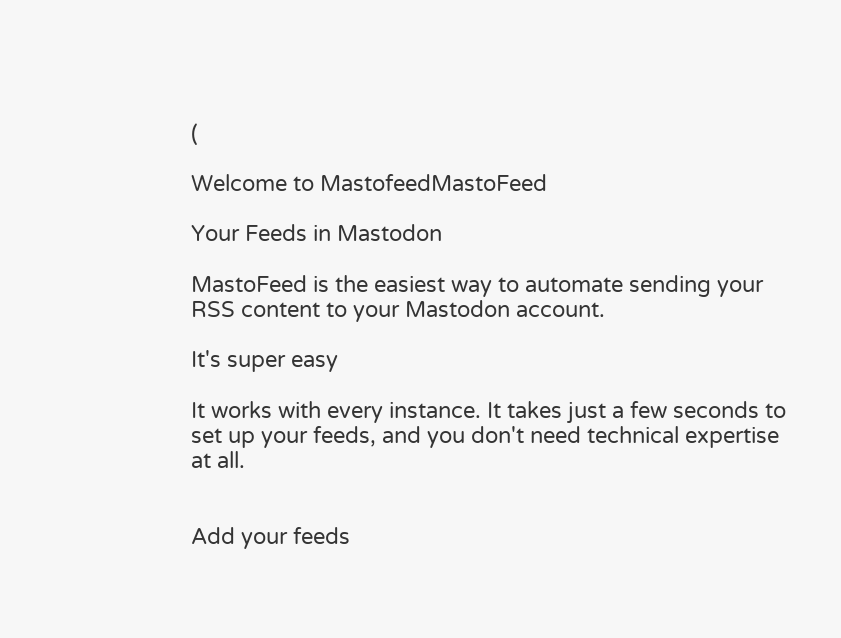(

Welcome to MastofeedMastoFeed

Your Feeds in Mastodon

MastoFeed is the easiest way to automate sending your RSS content to your Mastodon account.

It's super easy

It works with every instance. It takes just a few seconds to set up your feeds, and you don't need technical expertise at all.


Add your feeds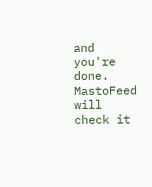and you're done. MastoFeed will check it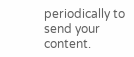periodically to send your content.